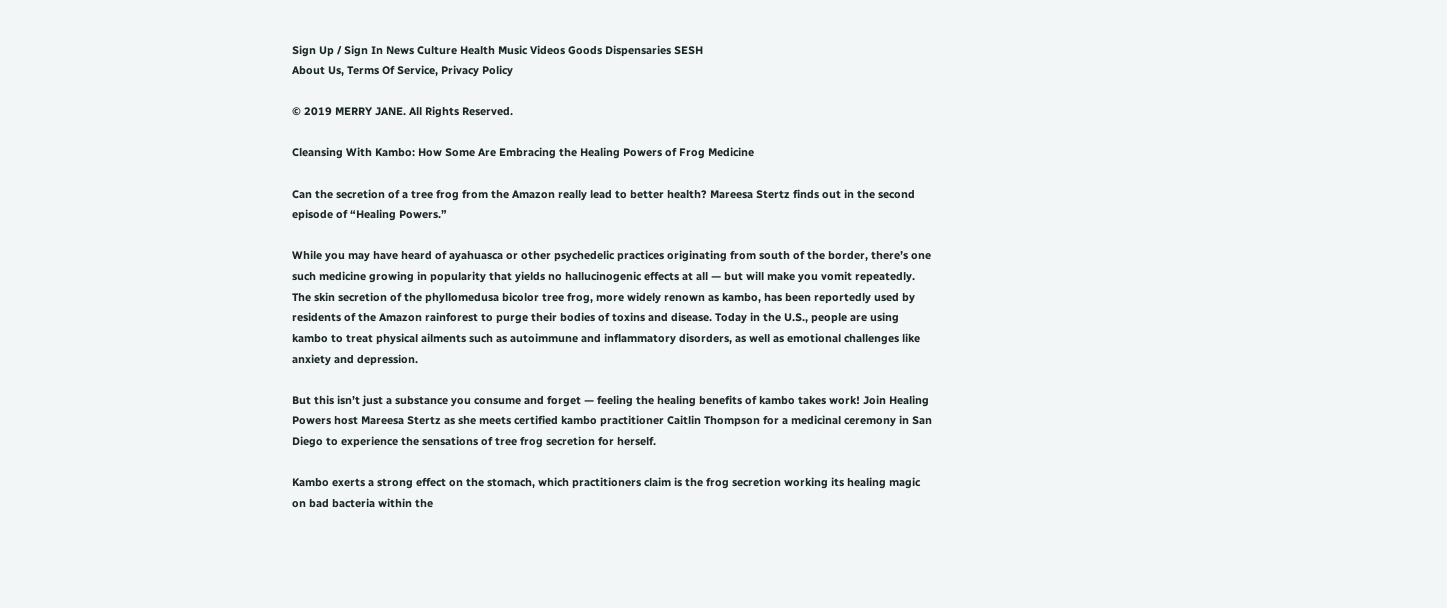Sign Up / Sign In News Culture Health Music Videos Goods Dispensaries SESH
About Us, Terms Of Service, Privacy Policy

© 2019 MERRY JANE. All Rights Reserved.

Cleansing With Kambo: How Some Are Embracing the Healing Powers of Frog Medicine

Can the secretion of a tree frog from the Amazon really lead to better health? Mareesa Stertz finds out in the second episode of “Healing Powers.”

While you may have heard of ayahuasca or other psychedelic practices originating from south of the border, there’s one such medicine growing in popularity that yields no hallucinogenic effects at all — but will make you vomit repeatedly. The skin secretion of the phyllomedusa bicolor tree frog, more widely renown as kambo, has been reportedly used by residents of the Amazon rainforest to purge their bodies of toxins and disease. Today in the U.S., people are using kambo to treat physical ailments such as autoimmune and inflammatory disorders, as well as emotional challenges like anxiety and depression.

But this isn’t just a substance you consume and forget — feeling the healing benefits of kambo takes work! Join Healing Powers host Mareesa Stertz as she meets certified kambo practitioner Caitlin Thompson for a medicinal ceremony in San Diego to experience the sensations of tree frog secretion for herself.

Kambo exerts a strong effect on the stomach, which practitioners claim is the frog secretion working its healing magic on bad bacteria within the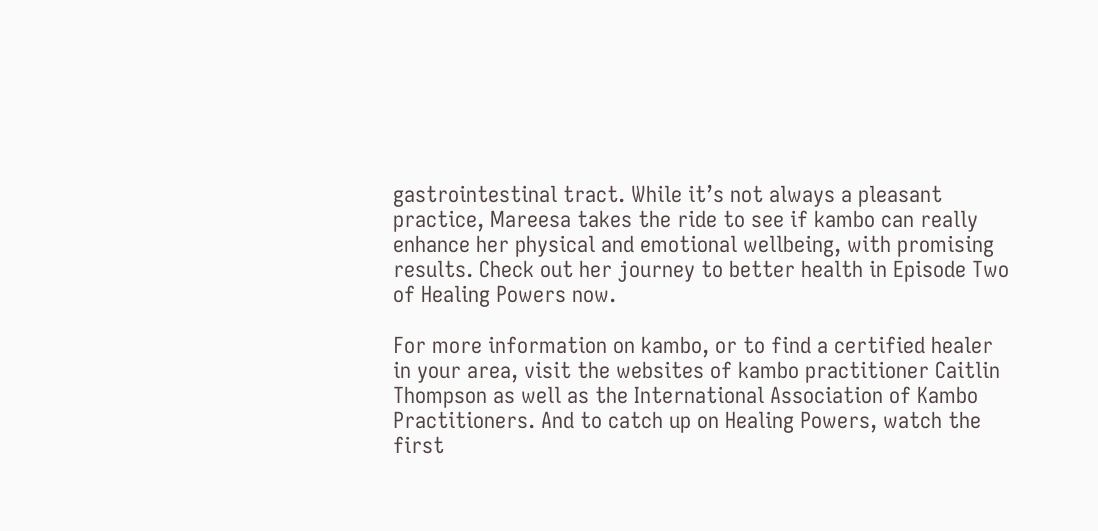gastrointestinal tract. While it’s not always a pleasant practice, Mareesa takes the ride to see if kambo can really enhance her physical and emotional wellbeing, with promising results. Check out her journey to better health in Episode Two of Healing Powers now.

For more information on kambo, or to find a certified healer in your area, visit the websites of kambo practitioner Caitlin Thompson as well as the International Association of Kambo Practitioners. And to catch up on Healing Powers, watch the first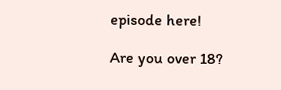episode here!

Are you over 18?